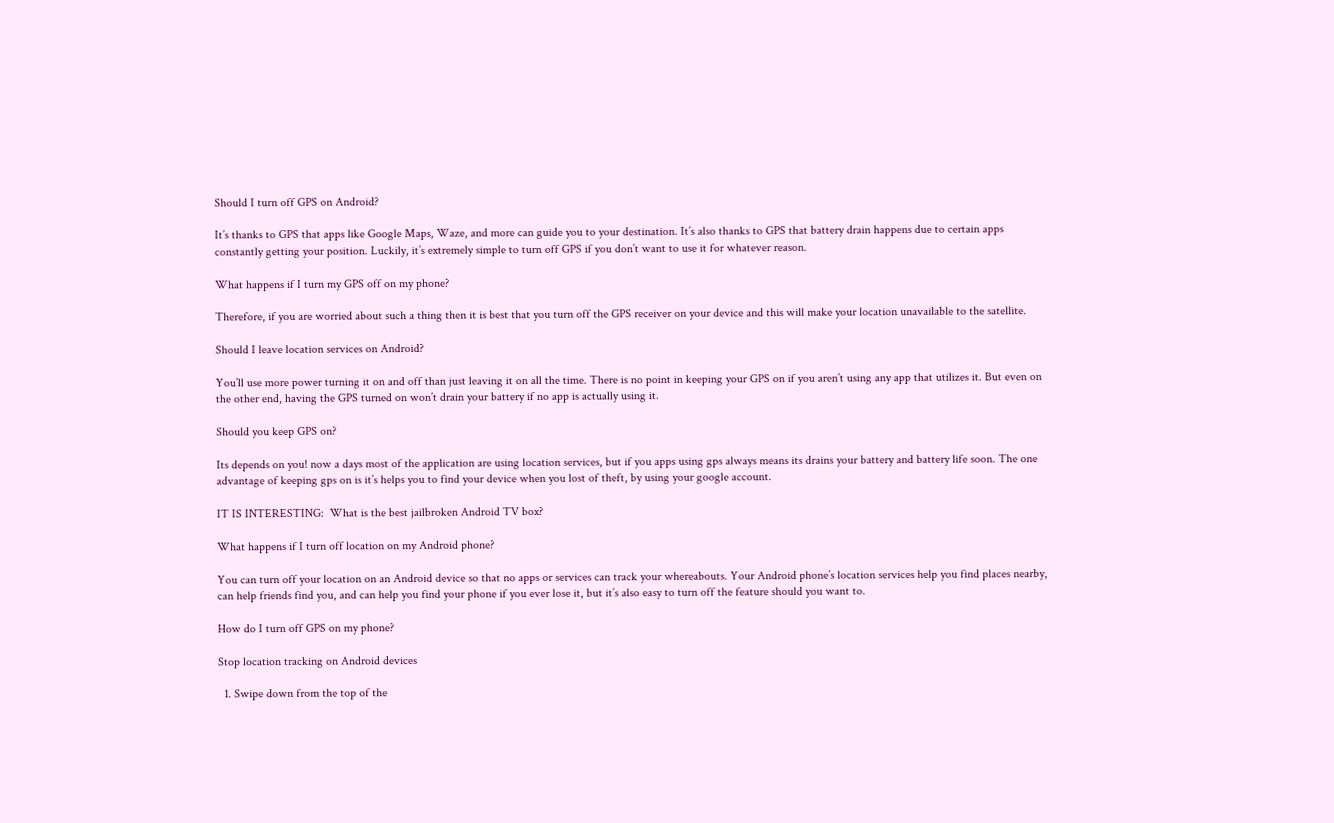Should I turn off GPS on Android?

It’s thanks to GPS that apps like Google Maps, Waze, and more can guide you to your destination. It’s also thanks to GPS that battery drain happens due to certain apps constantly getting your position. Luckily, it’s extremely simple to turn off GPS if you don’t want to use it for whatever reason.

What happens if I turn my GPS off on my phone?

Therefore, if you are worried about such a thing then it is best that you turn off the GPS receiver on your device and this will make your location unavailable to the satellite.

Should I leave location services on Android?

You’ll use more power turning it on and off than just leaving it on all the time. There is no point in keeping your GPS on if you aren’t using any app that utilizes it. But even on the other end, having the GPS turned on won’t drain your battery if no app is actually using it.

Should you keep GPS on?

Its depends on you! now a days most of the application are using location services, but if you apps using gps always means its drains your battery and battery life soon. The one advantage of keeping gps on is it’s helps you to find your device when you lost of theft, by using your google account.

IT IS INTERESTING:  What is the best jailbroken Android TV box?

What happens if I turn off location on my Android phone?

You can turn off your location on an Android device so that no apps or services can track your whereabouts. Your Android phone’s location services help you find places nearby, can help friends find you, and can help you find your phone if you ever lose it, but it’s also easy to turn off the feature should you want to.

How do I turn off GPS on my phone?

Stop location tracking on Android devices

  1. Swipe down from the top of the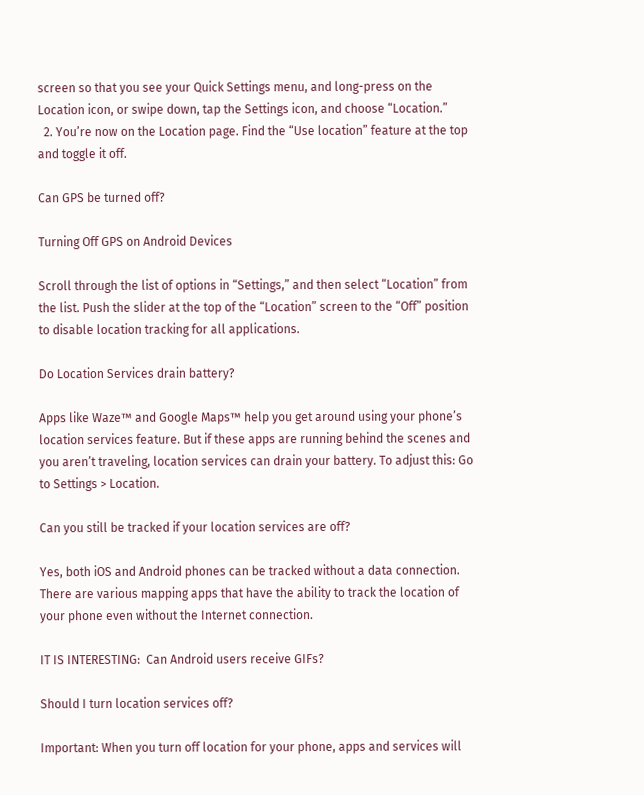screen so that you see your Quick Settings menu, and long-press on the Location icon, or swipe down, tap the Settings icon, and choose “Location.”
  2. You’re now on the Location page. Find the “Use location” feature at the top and toggle it off.

Can GPS be turned off?

Turning Off GPS on Android Devices

Scroll through the list of options in “Settings,” and then select “Location” from the list. Push the slider at the top of the “Location” screen to the “Off” position to disable location tracking for all applications.

Do Location Services drain battery?

Apps like Waze™ and Google Maps™ help you get around using your phone’s location services feature. But if these apps are running behind the scenes and you aren’t traveling, location services can drain your battery. To adjust this: Go to Settings > Location.

Can you still be tracked if your location services are off?

Yes, both iOS and Android phones can be tracked without a data connection. There are various mapping apps that have the ability to track the location of your phone even without the Internet connection.

IT IS INTERESTING:  Can Android users receive GIFs?

Should I turn location services off?

Important: When you turn off location for your phone, apps and services will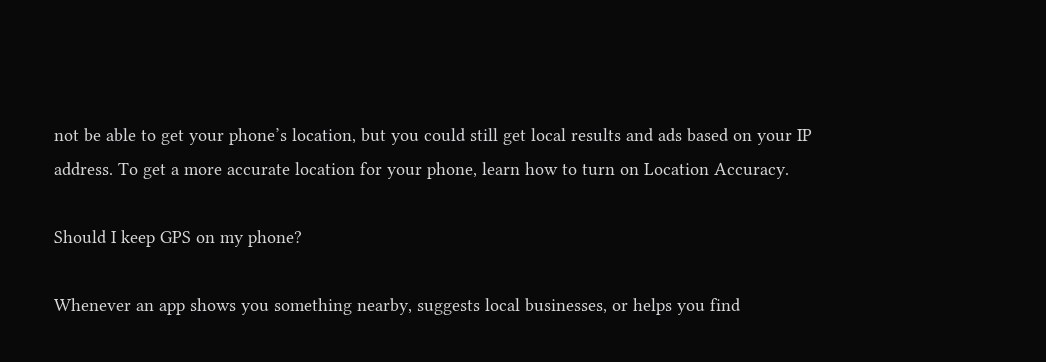not be able to get your phone’s location, but you could still get local results and ads based on your IP address. To get a more accurate location for your phone, learn how to turn on Location Accuracy.

Should I keep GPS on my phone?

Whenever an app shows you something nearby, suggests local businesses, or helps you find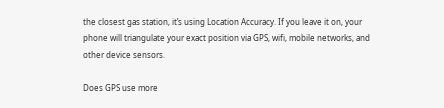the closest gas station, it’s using Location Accuracy. If you leave it on, your phone will triangulate your exact position via GPS, wifi, mobile networks, and other device sensors.

Does GPS use more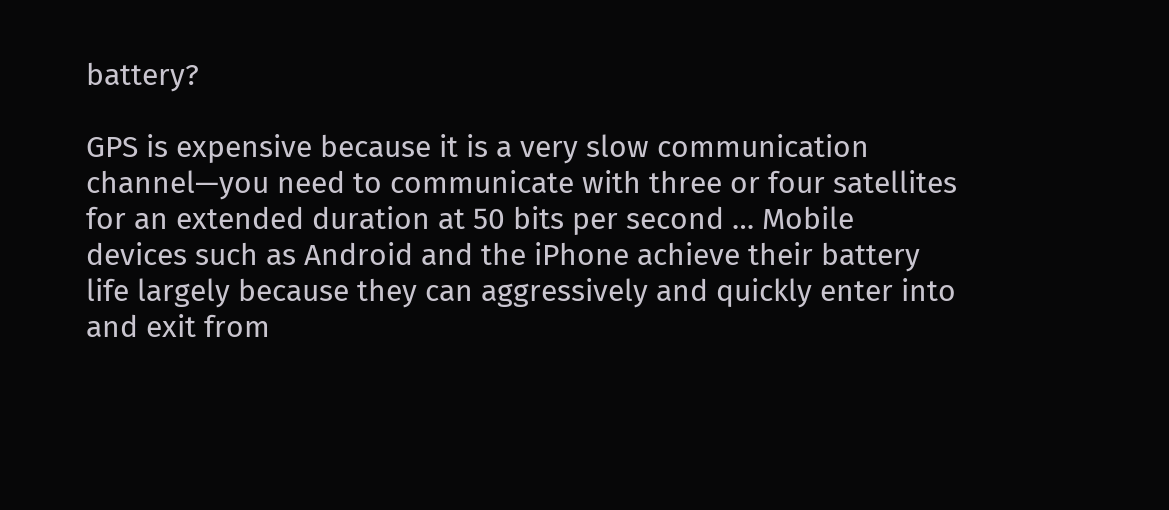battery?

GPS is expensive because it is a very slow communication channel—you need to communicate with three or four satellites for an extended duration at 50 bits per second … Mobile devices such as Android and the iPhone achieve their battery life largely because they can aggressively and quickly enter into and exit from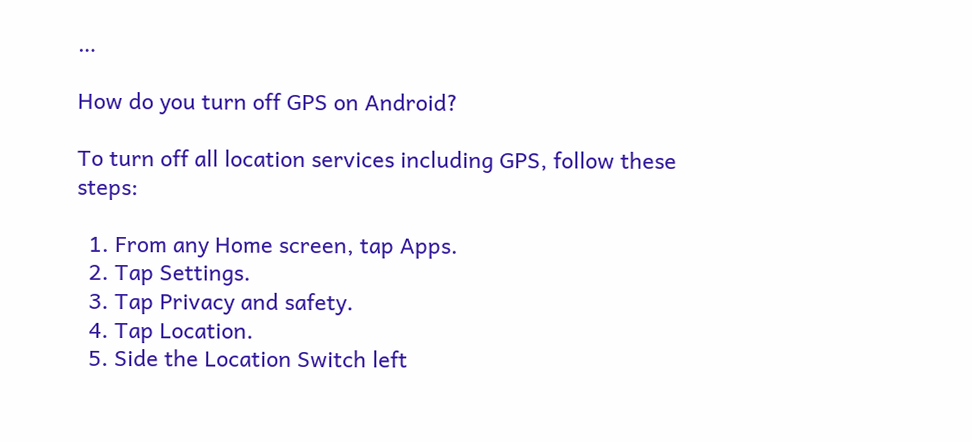…

How do you turn off GPS on Android?

To turn off all location services including GPS, follow these steps:

  1. From any Home screen, tap Apps.
  2. Tap Settings.
  3. Tap Privacy and safety.
  4. Tap Location.
  5. Side the Location Switch left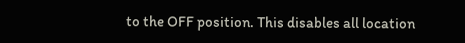to the OFF position. This disables all location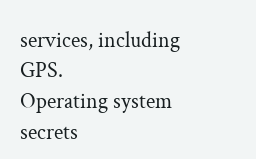services, including GPS.
Operating system secrets